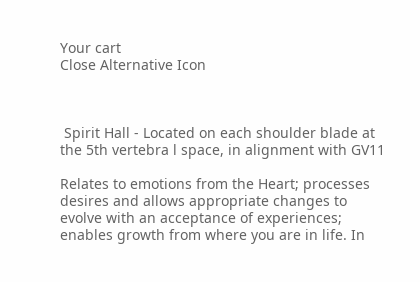Your cart
Close Alternative Icon



 Spirit Hall - Located on each shoulder blade at the 5th vertebra l space, in alignment with GV11

Relates to emotions from the Heart; processes desires and allows appropriate changes to evolve with an acceptance of experiences; enables growth from where you are in life. In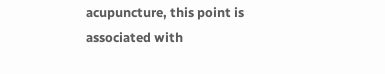acupuncture, this point is associated with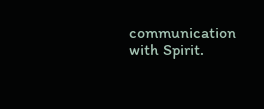communication with Spirit.